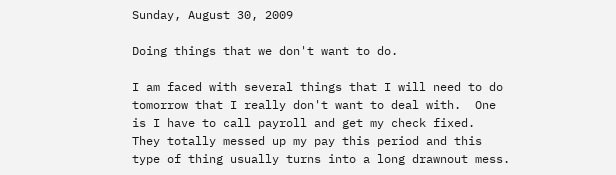Sunday, August 30, 2009

Doing things that we don't want to do.

I am faced with several things that I will need to do tomorrow that I really don't want to deal with.  One is I have to call payroll and get my check fixed.  They totally messed up my pay this period and this type of thing usually turns into a long drawnout mess.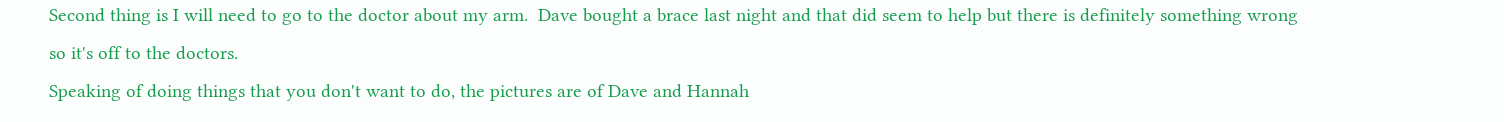Second thing is I will need to go to the doctor about my arm.  Dave bought a brace last night and that did seem to help but there is definitely something wrong so it's off to the doctors.
Speaking of doing things that you don't want to do, the pictures are of Dave and Hannah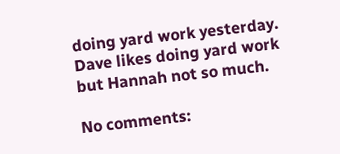doing yard work yesterday.  Dave likes doing yard work but Hannah not so much.

No comments: